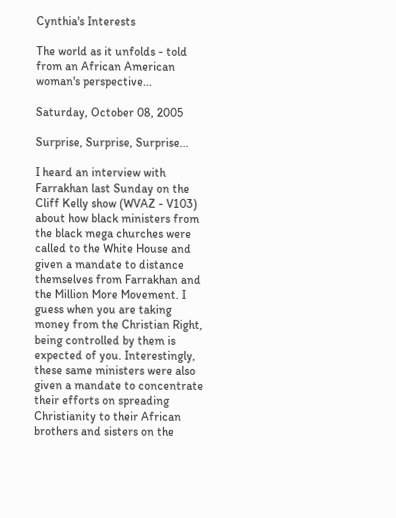Cynthia's Interests

The world as it unfolds - told from an African American woman's perspective...

Saturday, October 08, 2005

Surprise, Surprise, Surprise...

I heard an interview with Farrakhan last Sunday on the Cliff Kelly show (WVAZ - V103) about how black ministers from the black mega churches were called to the White House and given a mandate to distance themselves from Farrakhan and the Million More Movement. I guess when you are taking money from the Christian Right, being controlled by them is expected of you. Interestingly, these same ministers were also given a mandate to concentrate their efforts on spreading Christianity to their African brothers and sisters on the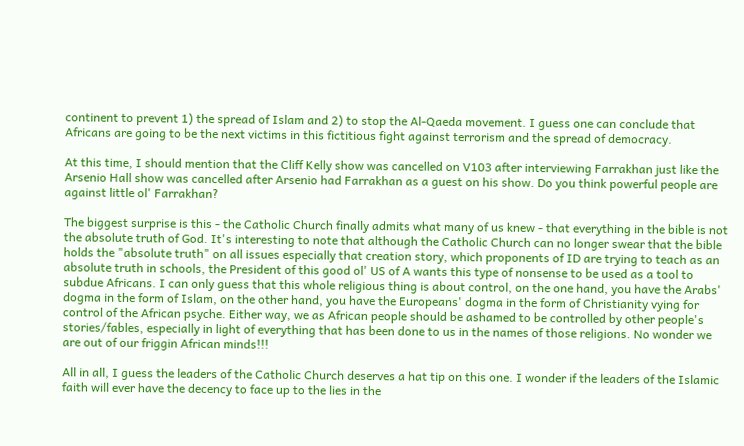continent to prevent 1) the spread of Islam and 2) to stop the Al-Qaeda movement. I guess one can conclude that Africans are going to be the next victims in this fictitious fight against terrorism and the spread of democracy.

At this time, I should mention that the Cliff Kelly show was cancelled on V103 after interviewing Farrakhan just like the Arsenio Hall show was cancelled after Arsenio had Farrakhan as a guest on his show. Do you think powerful people are against little ol' Farrakhan?

The biggest surprise is this - the Catholic Church finally admits what many of us knew - that everything in the bible is not the absolute truth of God. It's interesting to note that although the Catholic Church can no longer swear that the bible holds the "absolute truth" on all issues especially that creation story, which proponents of ID are trying to teach as an absolute truth in schools, the President of this good ol' US of A wants this type of nonsense to be used as a tool to subdue Africans. I can only guess that this whole religious thing is about control, on the one hand, you have the Arabs' dogma in the form of Islam, on the other hand, you have the Europeans' dogma in the form of Christianity vying for control of the African psyche. Either way, we as African people should be ashamed to be controlled by other people's stories/fables, especially in light of everything that has been done to us in the names of those religions. No wonder we are out of our friggin African minds!!!

All in all, I guess the leaders of the Catholic Church deserves a hat tip on this one. I wonder if the leaders of the Islamic faith will ever have the decency to face up to the lies in the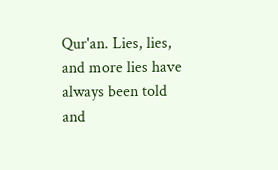Qur'an. Lies, lies, and more lies have always been told and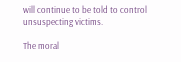will continue to be told to control unsuspecting victims.

The moral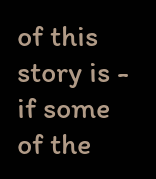of this story is - if some of the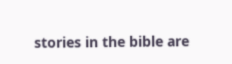stories in the bible are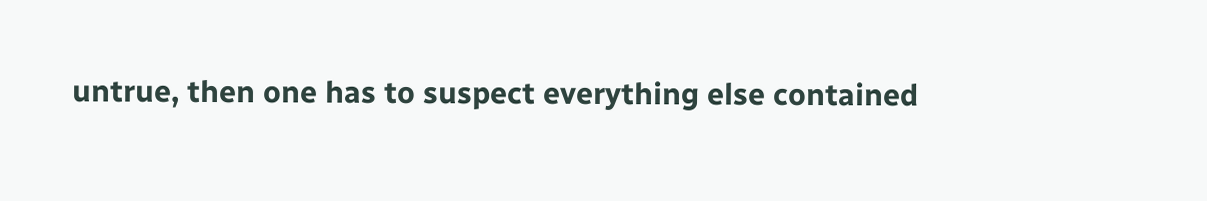untrue, then one has to suspect everything else contained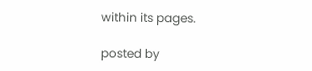within its pages.

posted by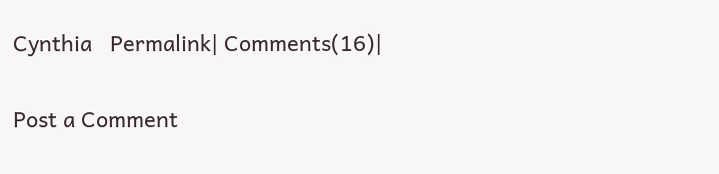Cynthia   Permalink| Comments(16)|

Post a Comment